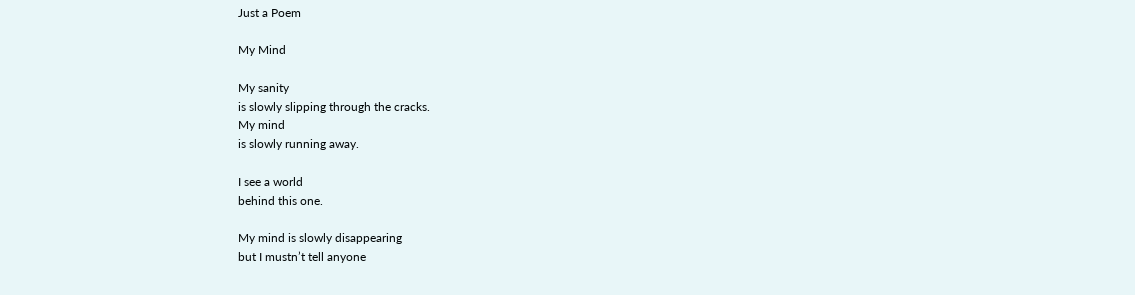Just a Poem

My Mind

My sanity
is slowly slipping through the cracks.
My mind
is slowly running away.

I see a world
behind this one.

My mind is slowly disappearing
but I mustn’t tell anyone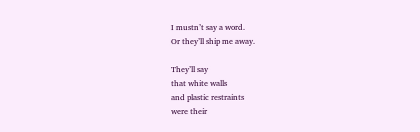I mustn’t say a word.
Or they’ll ship me away.

They’ll say
that white walls
and plastic restraints
were their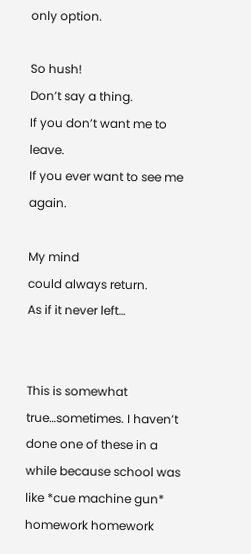only option.

So hush!
Don’t say a thing.
If you don’t want me to leave.
If you ever want to see me again.

My mind
could always return.
As if it never left…


This is somewhat true…sometimes. I haven’t done one of these in a while because school was like *cue machine gun* homework homework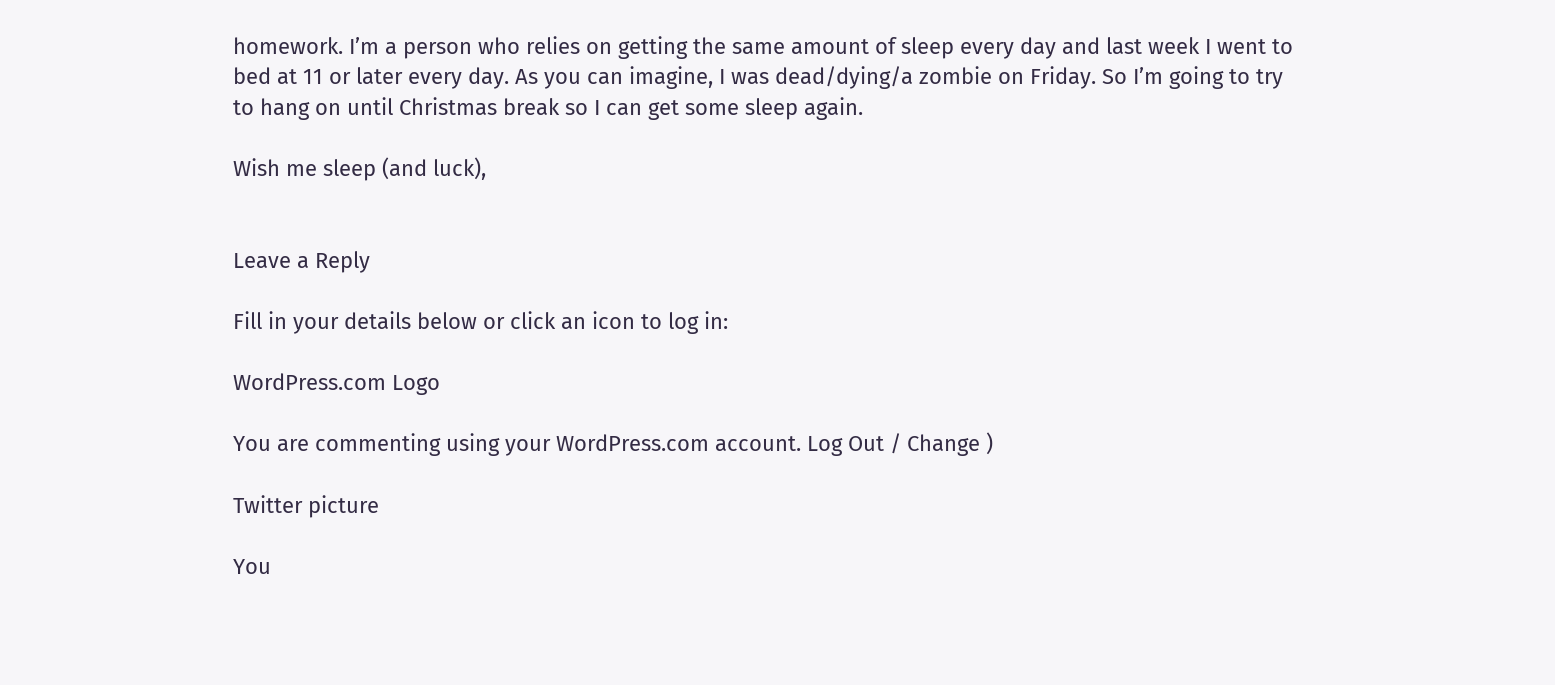homework. I’m a person who relies on getting the same amount of sleep every day and last week I went to bed at 11 or later every day. As you can imagine, I was dead/dying/a zombie on Friday. So I’m going to try to hang on until Christmas break so I can get some sleep again.

Wish me sleep (and luck),


Leave a Reply

Fill in your details below or click an icon to log in:

WordPress.com Logo

You are commenting using your WordPress.com account. Log Out / Change )

Twitter picture

You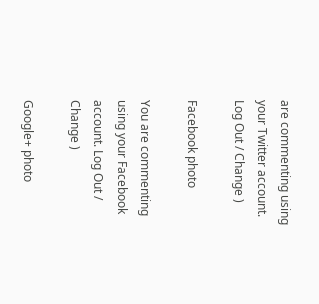are commenting using your Twitter account. Log Out / Change )

Facebook photo

You are commenting using your Facebook account. Log Out / Change )

Google+ photo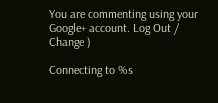You are commenting using your Google+ account. Log Out / Change )

Connecting to %s